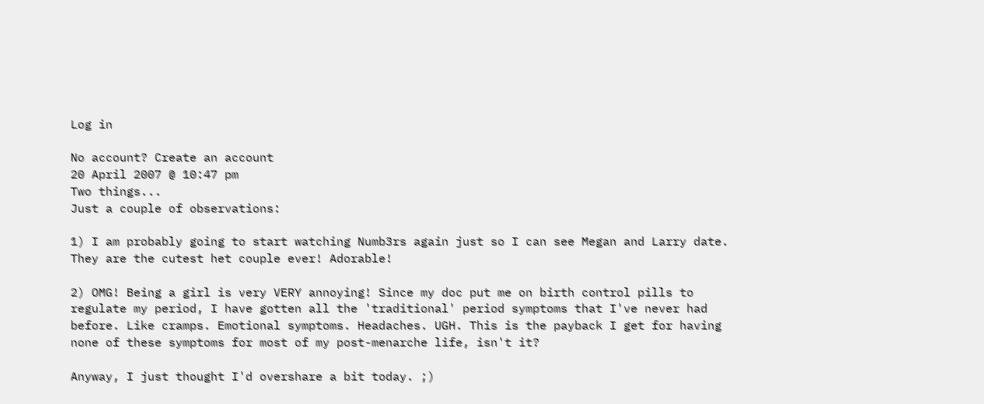Log in

No account? Create an account
20 April 2007 @ 10:47 pm
Two things...
Just a couple of observations:

1) I am probably going to start watching Numb3rs again just so I can see Megan and Larry date. They are the cutest het couple ever! Adorable!

2) OMG! Being a girl is very VERY annoying! Since my doc put me on birth control pills to regulate my period, I have gotten all the 'traditional' period symptoms that I've never had before. Like cramps. Emotional symptoms. Headaches. UGH. This is the payback I get for having none of these symptoms for most of my post-menarche life, isn't it?

Anyway, I just thought I'd overshare a bit today. ;)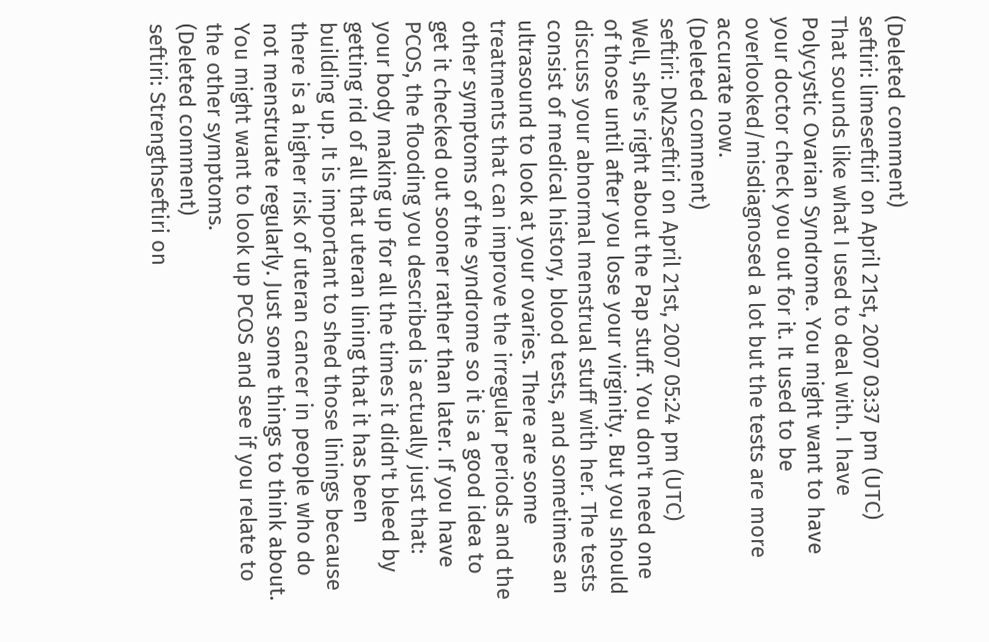(Deleted comment)
seftiri: limeseftiri on April 21st, 2007 03:37 pm (UTC)
That sounds like what I used to deal with. I have Polycystic Ovarian Syndrome. You might want to have your doctor check you out for it. It used to be overlooked/misdiagnosed a lot but the tests are more accurate now.
(Deleted comment)
seftiri: DN2seftiri on April 21st, 2007 05:24 pm (UTC)
Well, she's right about the Pap stuff. You don't need one of those until after you lose your virginity. But you should discuss your abnormal menstrual stuff with her. The tests consist of medical history, blood tests, and sometimes an ultrasound to look at your ovaries. There are some treatments that can improve the irregular periods and the other symptoms of the syndrome so it is a good idea to get it checked out sooner rather than later. If you have PCOS, the flooding you described is actually just that: your body making up for all the times it didn't bleed by getting rid of all that uteran lining that it has been building up. It is important to shed those linings because there is a higher risk of uteran cancer in people who do not menstruate regularly. Just some things to think about. You might want to look up PCOS and see if you relate to the other symptoms.
(Deleted comment)
seftiri: Strengthseftiri on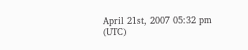April 21st, 2007 05:32 pm (UTC)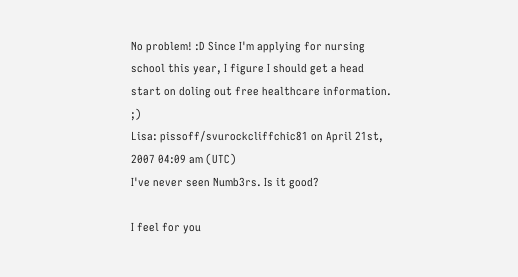No problem! :D Since I'm applying for nursing school this year, I figure I should get a head start on doling out free healthcare information. ;)
Lisa: pissoff/svurockcliffchic81 on April 21st, 2007 04:09 am (UTC)
I've never seen Numb3rs. Is it good?

I feel for you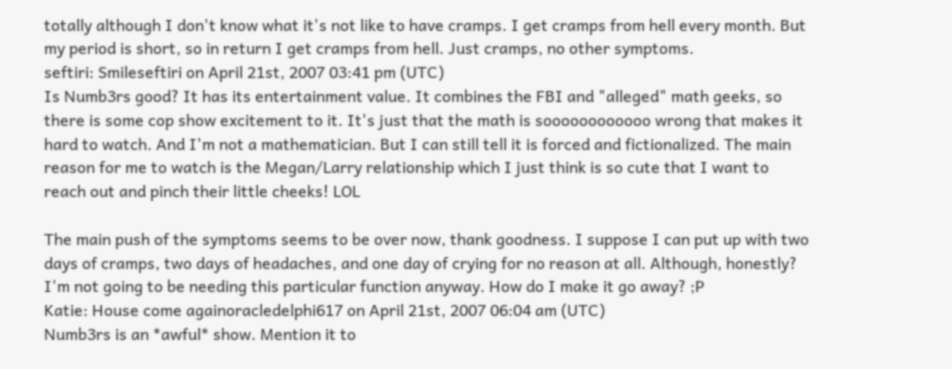totally although I don't know what it's not like to have cramps. I get cramps from hell every month. But my period is short, so in return I get cramps from hell. Just cramps, no other symptoms.
seftiri: Smileseftiri on April 21st, 2007 03:41 pm (UTC)
Is Numb3rs good? It has its entertainment value. It combines the FBI and "alleged" math geeks, so there is some cop show excitement to it. It's just that the math is soooooooooooo wrong that makes it hard to watch. And I'm not a mathematician. But I can still tell it is forced and fictionalized. The main reason for me to watch is the Megan/Larry relationship which I just think is so cute that I want to reach out and pinch their little cheeks! LOL

The main push of the symptoms seems to be over now, thank goodness. I suppose I can put up with two days of cramps, two days of headaches, and one day of crying for no reason at all. Although, honestly? I'm not going to be needing this particular function anyway. How do I make it go away? ;P
Katie: House come againoracledelphi617 on April 21st, 2007 06:04 am (UTC)
Numb3rs is an *awful* show. Mention it to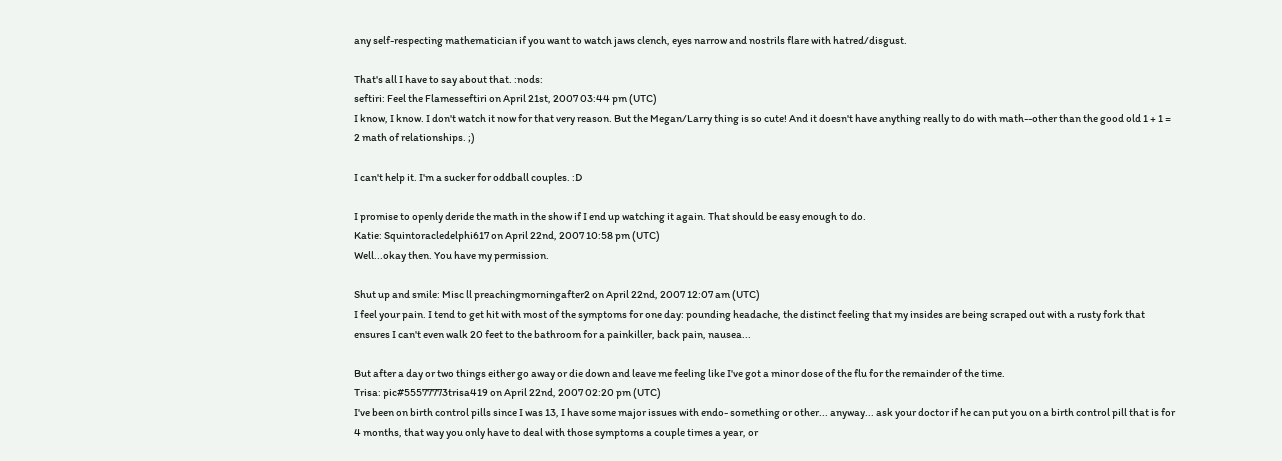any self-respecting mathematician if you want to watch jaws clench, eyes narrow and nostrils flare with hatred/disgust.

That's all I have to say about that. :nods:
seftiri: Feel the Flamesseftiri on April 21st, 2007 03:44 pm (UTC)
I know, I know. I don't watch it now for that very reason. But the Megan/Larry thing is so cute! And it doesn't have anything really to do with math--other than the good old 1 + 1 = 2 math of relationships. ;)

I can't help it. I'm a sucker for oddball couples. :D

I promise to openly deride the math in the show if I end up watching it again. That should be easy enough to do.
Katie: Squintoracledelphi617 on April 22nd, 2007 10:58 pm (UTC)
Well...okay then. You have my permission.

Shut up and smile: Misc ll preachingmorningafter2 on April 22nd, 2007 12:07 am (UTC)
I feel your pain. I tend to get hit with most of the symptoms for one day: pounding headache, the distinct feeling that my insides are being scraped out with a rusty fork that ensures I can't even walk 20 feet to the bathroom for a painkiller, back pain, nausea...

But after a day or two things either go away or die down and leave me feeling like I've got a minor dose of the flu for the remainder of the time.
Trisa: pic#55577773trisa419 on April 22nd, 2007 02:20 pm (UTC)
I've been on birth control pills since I was 13, I have some major issues with endo- something or other... anyway... ask your doctor if he can put you on a birth control pill that is for 4 months, that way you only have to deal with those symptoms a couple times a year, or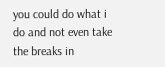you could do what i do and not even take the breaks in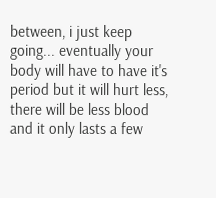between, i just keep going... eventually your body will have to have it's period but it will hurt less, there will be less blood and it only lasts a few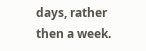days, rather then a week.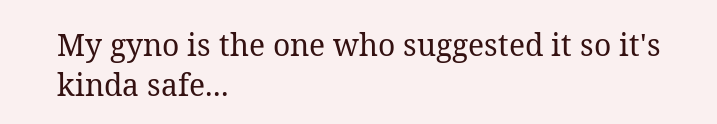My gyno is the one who suggested it so it's kinda safe...